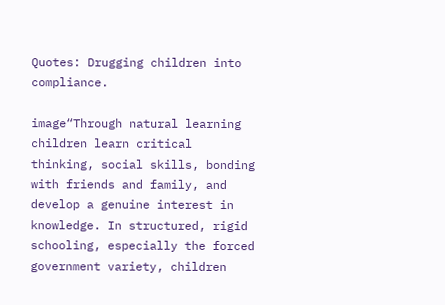Quotes: Drugging children into compliance.

image“Through natural learning children learn critical thinking, social skills, bonding with friends and family, and develop a genuine interest in knowledge. In structured, rigid schooling, especially the forced government variety, children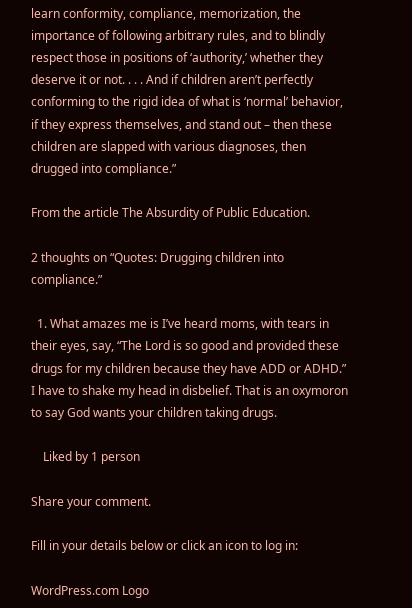learn conformity, compliance, memorization, the importance of following arbitrary rules, and to blindly respect those in positions of ‘authority,’ whether they deserve it or not. . . . And if children aren’t perfectly conforming to the rigid idea of what is ‘normal’ behavior, if they express themselves, and stand out – then these children are slapped with various diagnoses, then drugged into compliance.”

From the article The Absurdity of Public Education.

2 thoughts on “Quotes: Drugging children into compliance.”

  1. What amazes me is I’ve heard moms, with tears in their eyes, say, “The Lord is so good and provided these drugs for my children because they have ADD or ADHD.” I have to shake my head in disbelief. That is an oxymoron to say God wants your children taking drugs.

    Liked by 1 person

Share your comment.

Fill in your details below or click an icon to log in:

WordPress.com Logo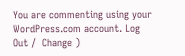You are commenting using your WordPress.com account. Log Out /  Change )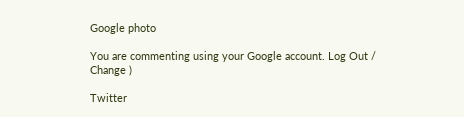Google photo

You are commenting using your Google account. Log Out /  Change )

Twitter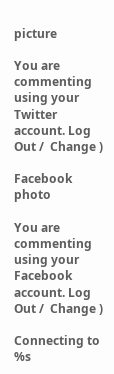picture

You are commenting using your Twitter account. Log Out /  Change )

Facebook photo

You are commenting using your Facebook account. Log Out /  Change )

Connecting to %s